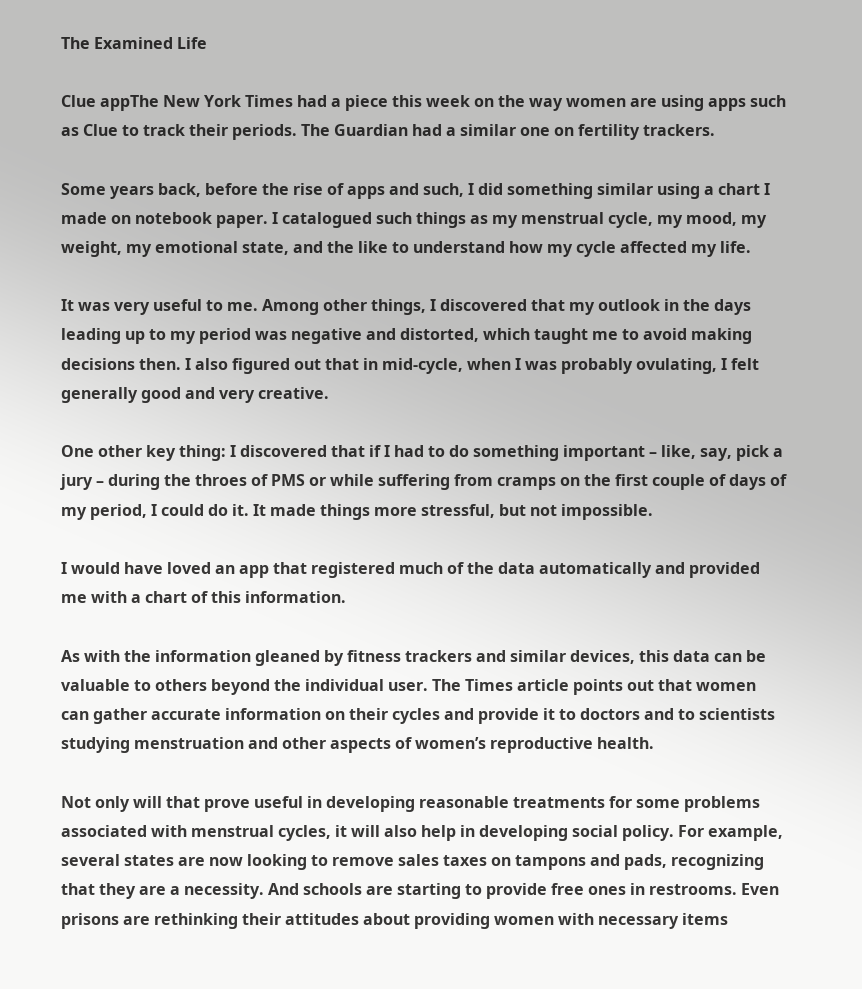The Examined Life

Clue appThe New York Times had a piece this week on the way women are using apps such as Clue to track their periods. The Guardian had a similar one on fertility trackers.

Some years back, before the rise of apps and such, I did something similar using a chart I made on notebook paper. I catalogued such things as my menstrual cycle, my mood, my weight, my emotional state, and the like to understand how my cycle affected my life.

It was very useful to me. Among other things, I discovered that my outlook in the days leading up to my period was negative and distorted, which taught me to avoid making decisions then. I also figured out that in mid-cycle, when I was probably ovulating, I felt generally good and very creative.

One other key thing: I discovered that if I had to do something important – like, say, pick a jury – during the throes of PMS or while suffering from cramps on the first couple of days of my period, I could do it. It made things more stressful, but not impossible.

I would have loved an app that registered much of the data automatically and provided me with a chart of this information.

As with the information gleaned by fitness trackers and similar devices, this data can be valuable to others beyond the individual user. The Times article points out that women can gather accurate information on their cycles and provide it to doctors and to scientists studying menstruation and other aspects of women’s reproductive health.

Not only will that prove useful in developing reasonable treatments for some problems associated with menstrual cycles, it will also help in developing social policy. For example, several states are now looking to remove sales taxes on tampons and pads, recognizing that they are a necessity. And schools are starting to provide free ones in restrooms. Even prisons are rethinking their attitudes about providing women with necessary items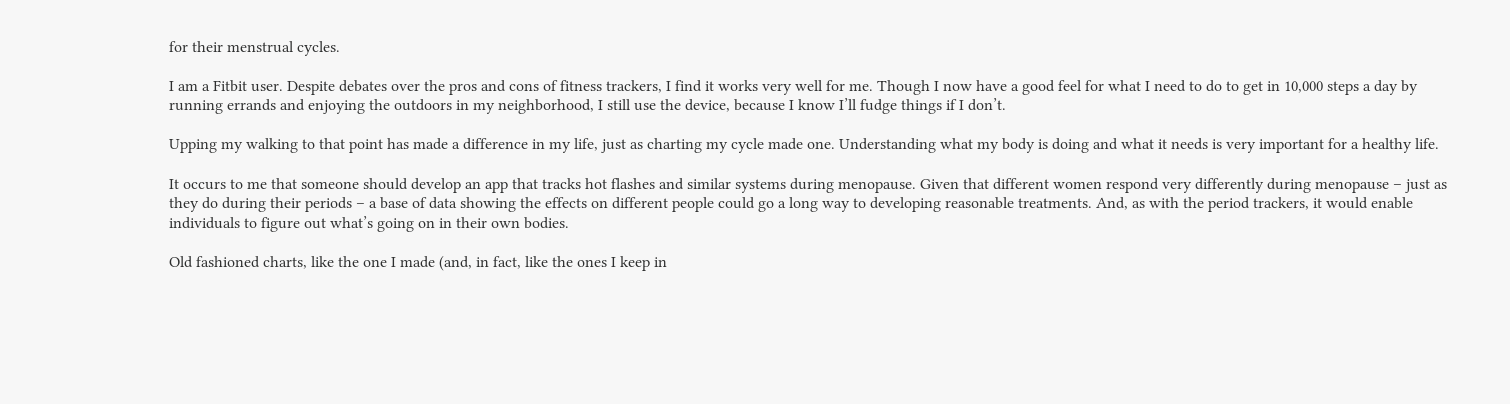for their menstrual cycles.

I am a Fitbit user. Despite debates over the pros and cons of fitness trackers, I find it works very well for me. Though I now have a good feel for what I need to do to get in 10,000 steps a day by running errands and enjoying the outdoors in my neighborhood, I still use the device, because I know I’ll fudge things if I don’t.

Upping my walking to that point has made a difference in my life, just as charting my cycle made one. Understanding what my body is doing and what it needs is very important for a healthy life.

It occurs to me that someone should develop an app that tracks hot flashes and similar systems during menopause. Given that different women respond very differently during menopause – just as they do during their periods – a base of data showing the effects on different people could go a long way to developing reasonable treatments. And, as with the period trackers, it would enable individuals to figure out what’s going on in their own bodies.

Old fashioned charts, like the one I made (and, in fact, like the ones I keep in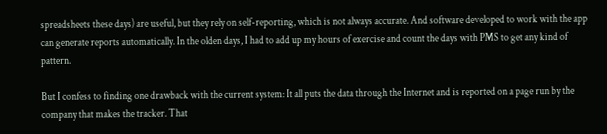spreadsheets these days) are useful, but they rely on self-reporting, which is not always accurate. And software developed to work with the app can generate reports automatically. In the olden days, I had to add up my hours of exercise and count the days with PMS to get any kind of pattern.

But I confess to finding one drawback with the current system: It all puts the data through the Internet and is reported on a page run by the company that makes the tracker. That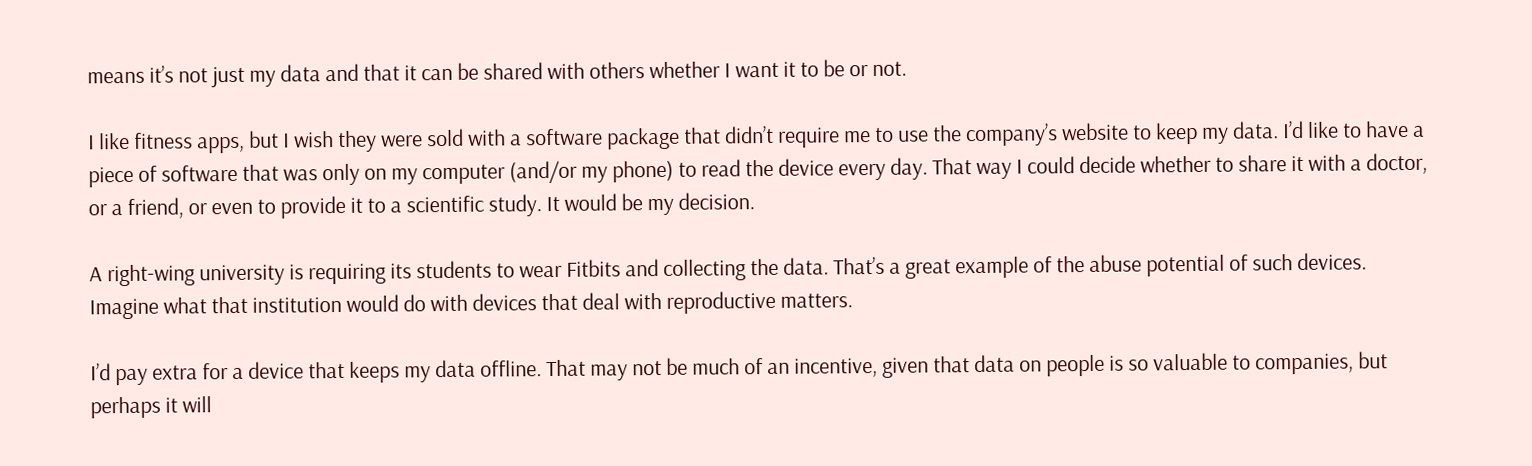means it’s not just my data and that it can be shared with others whether I want it to be or not.

I like fitness apps, but I wish they were sold with a software package that didn’t require me to use the company’s website to keep my data. I’d like to have a piece of software that was only on my computer (and/or my phone) to read the device every day. That way I could decide whether to share it with a doctor, or a friend, or even to provide it to a scientific study. It would be my decision.

A right-wing university is requiring its students to wear Fitbits and collecting the data. That’s a great example of the abuse potential of such devices. Imagine what that institution would do with devices that deal with reproductive matters.

I’d pay extra for a device that keeps my data offline. That may not be much of an incentive, given that data on people is so valuable to companies, but perhaps it will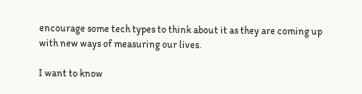encourage some tech types to think about it as they are coming up with new ways of measuring our lives.

I want to know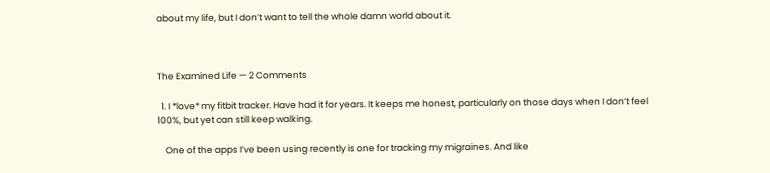about my life, but I don’t want to tell the whole damn world about it.



The Examined Life — 2 Comments

  1. I *love* my fitbit tracker. Have had it for years. It keeps me honest, particularly on those days when I don’t feel 100%, but yet can still keep walking.

    One of the apps I’ve been using recently is one for tracking my migraines. And like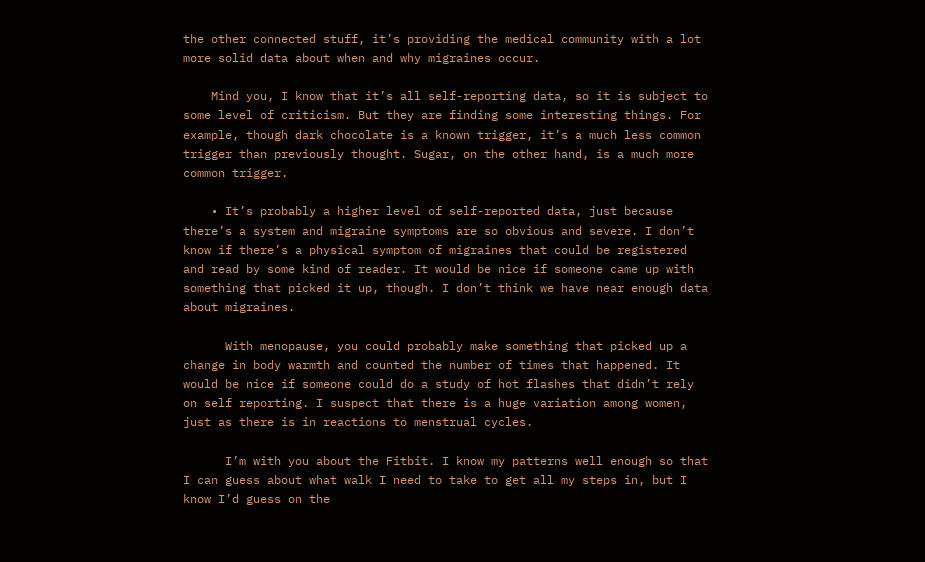the other connected stuff, it’s providing the medical community with a lot more solid data about when and why migraines occur.

    Mind you, I know that it’s all self-reporting data, so it is subject to some level of criticism. But they are finding some interesting things. For example, though dark chocolate is a known trigger, it’s a much less common trigger than previously thought. Sugar, on the other hand, is a much more common trigger.

    • It’s probably a higher level of self-reported data, just because there’s a system and migraine symptoms are so obvious and severe. I don’t know if there’s a physical symptom of migraines that could be registered and read by some kind of reader. It would be nice if someone came up with something that picked it up, though. I don’t think we have near enough data about migraines.

      With menopause, you could probably make something that picked up a change in body warmth and counted the number of times that happened. It would be nice if someone could do a study of hot flashes that didn’t rely on self reporting. I suspect that there is a huge variation among women, just as there is in reactions to menstrual cycles.

      I’m with you about the Fitbit. I know my patterns well enough so that I can guess about what walk I need to take to get all my steps in, but I know I’d guess on the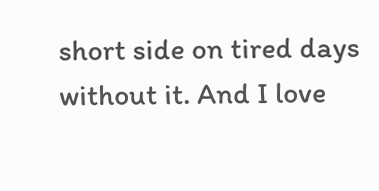short side on tired days without it. And I love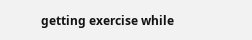getting exercise while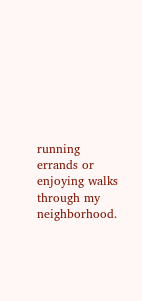running errands or enjoying walks through my neighborhood.